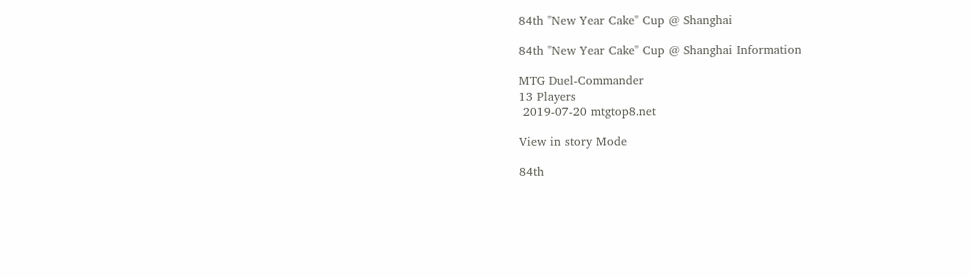84th "New Year Cake" Cup @ Shanghai

84th "New Year Cake" Cup @ Shanghai Information

MTG Duel-Commander
13 Players
 2019-07-20 mtgtop8.net

View in story Mode

84th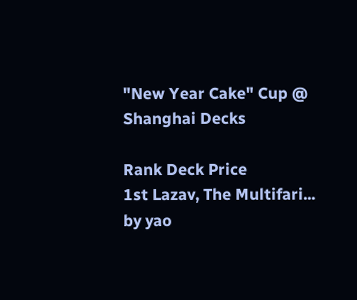"New Year Cake" Cup @ Shanghai Decks

Rank Deck Price
1st Lazav, The Multifari...
by yao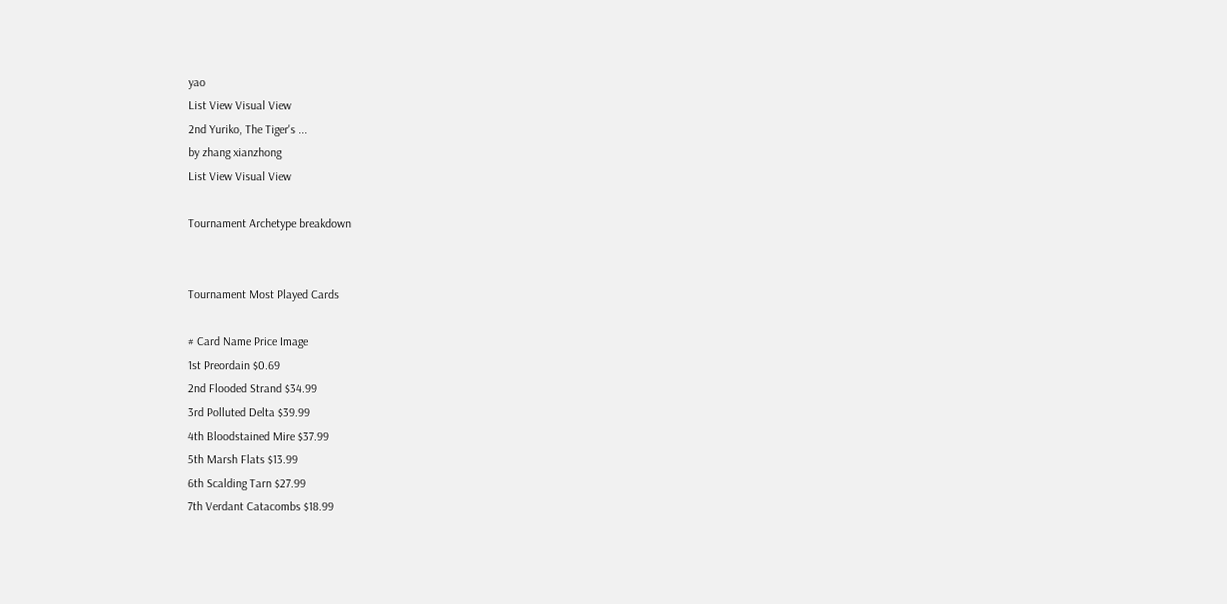yao
List View Visual View
2nd Yuriko, The Tiger's ...
by zhang xianzhong
List View Visual View

Tournament Archetype breakdown


Tournament Most Played Cards

# Card Name Price Image
1st Preordain $0.69
2nd Flooded Strand $34.99
3rd Polluted Delta $39.99
4th Bloodstained Mire $37.99
5th Marsh Flats $13.99
6th Scalding Tarn $27.99
7th Verdant Catacombs $18.99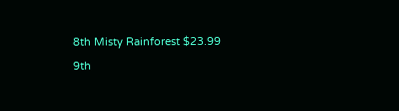8th Misty Rainforest $23.99
9th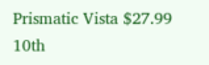Prismatic Vista $27.99
10th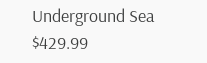Underground Sea $429.99